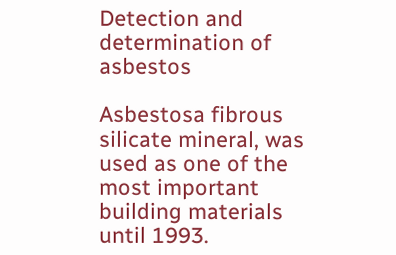Detection and determination of asbestos

Asbestosa fibrous silicate mineral, was used as one of the most important building materials until 1993.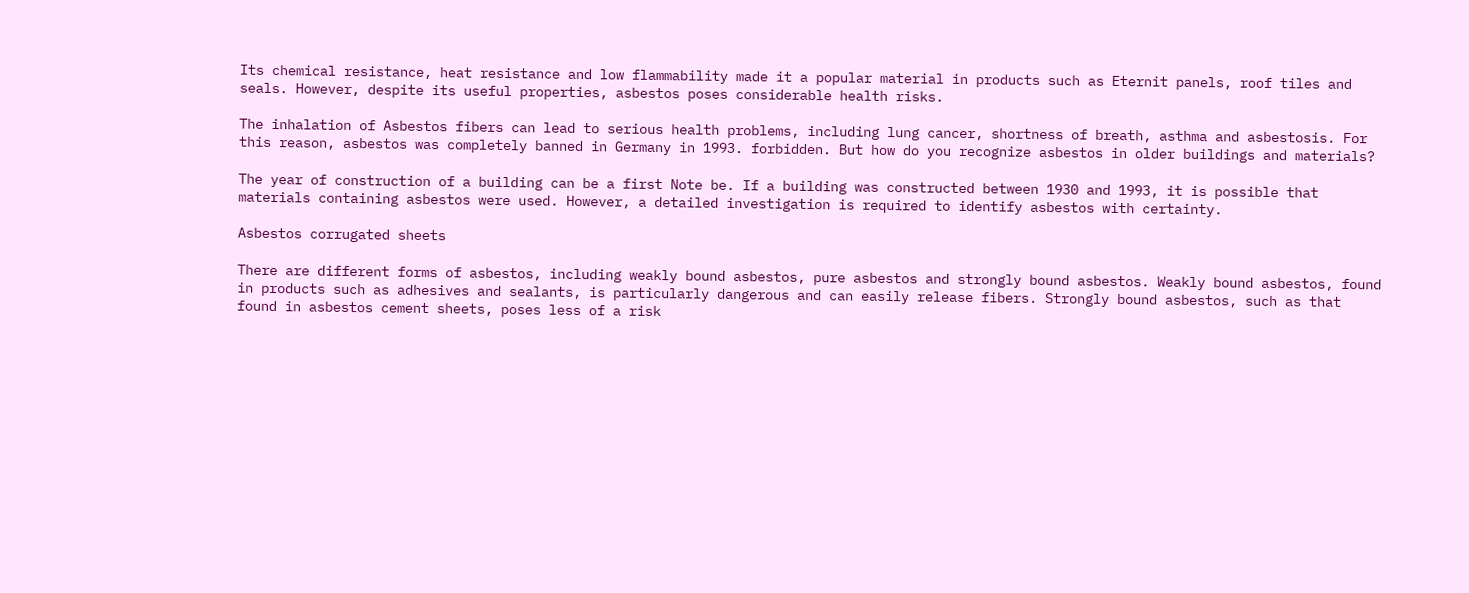Its chemical resistance, heat resistance and low flammability made it a popular material in products such as Eternit panels, roof tiles and seals. However, despite its useful properties, asbestos poses considerable health risks.

The inhalation of Asbestos fibers can lead to serious health problems, including lung cancer, shortness of breath, asthma and asbestosis. For this reason, asbestos was completely banned in Germany in 1993. forbidden. But how do you recognize asbestos in older buildings and materials?

The year of construction of a building can be a first Note be. If a building was constructed between 1930 and 1993, it is possible that materials containing asbestos were used. However, a detailed investigation is required to identify asbestos with certainty.

Asbestos corrugated sheets

There are different forms of asbestos, including weakly bound asbestos, pure asbestos and strongly bound asbestos. Weakly bound asbestos, found in products such as adhesives and sealants, is particularly dangerous and can easily release fibers. Strongly bound asbestos, such as that found in asbestos cement sheets, poses less of a risk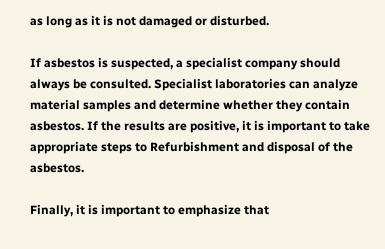as long as it is not damaged or disturbed.

If asbestos is suspected, a specialist company should always be consulted. Specialist laboratories can analyze material samples and determine whether they contain asbestos. If the results are positive, it is important to take appropriate steps to Refurbishment and disposal of the asbestos.

Finally, it is important to emphasize that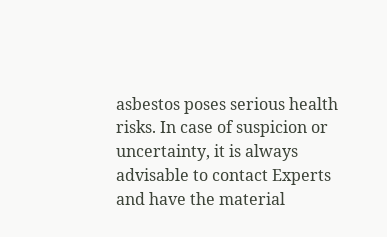asbestos poses serious health risks. In case of suspicion or uncertainty, it is always advisable to contact Experts and have the material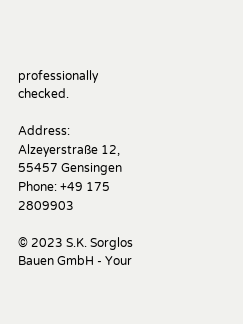professionally checked.

Address: Alzeyerstraße 12, 55457 Gensingen
Phone: +49 175 2809903

© 2023 S.K. Sorglos Bauen GmbH - Your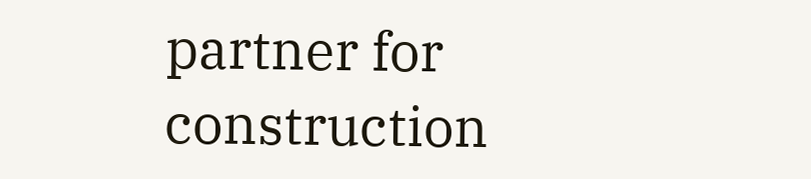partner for construction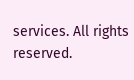services. All rights reserved.